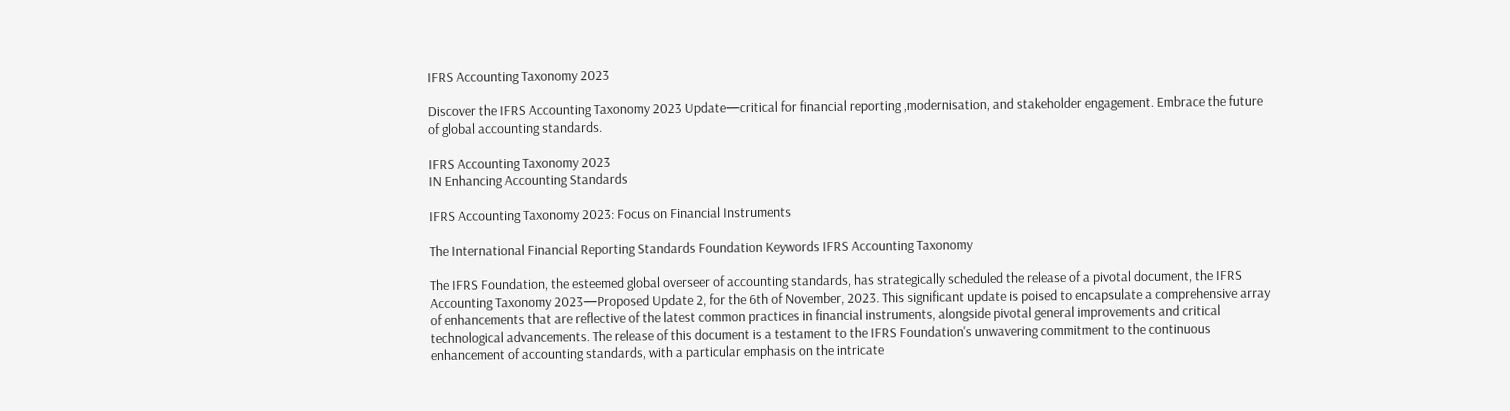IFRS Accounting Taxonomy 2023

Discover the IFRS Accounting Taxonomy 2023 Update—critical for financial reporting ,modernisation, and stakeholder engagement. Embrace the future of global accounting standards.

IFRS Accounting Taxonomy 2023
IN Enhancing Accounting Standards

IFRS Accounting Taxonomy 2023: Focus on Financial Instruments

The International Financial Reporting Standards Foundation Keywords IFRS Accounting Taxonomy

The IFRS Foundation, the esteemed global overseer of accounting standards, has strategically scheduled the release of a pivotal document, the IFRS Accounting Taxonomy 2023—Proposed Update 2, for the 6th of November, 2023. This significant update is poised to encapsulate a comprehensive array of enhancements that are reflective of the latest common practices in financial instruments, alongside pivotal general improvements and critical technological advancements. The release of this document is a testament to the IFRS Foundation's unwavering commitment to the continuous enhancement of accounting standards, with a particular emphasis on the intricate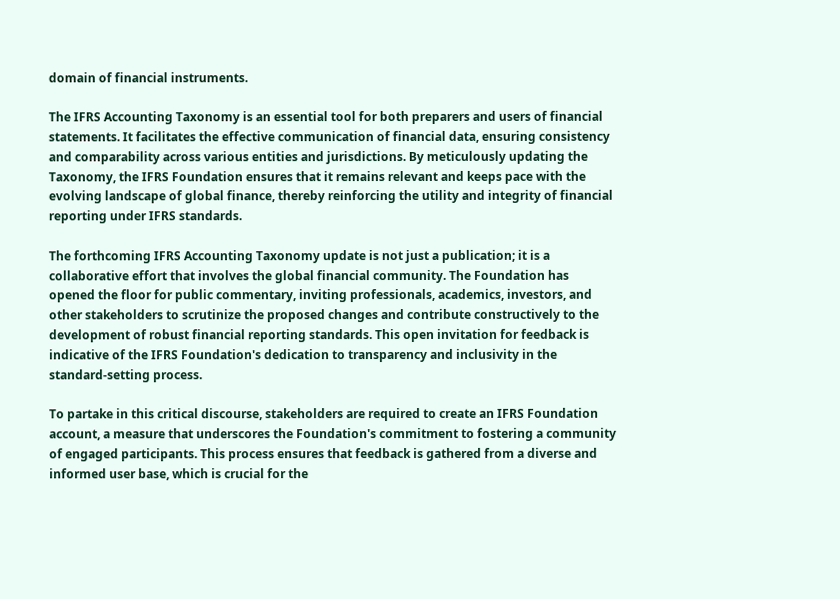domain of financial instruments.

The IFRS Accounting Taxonomy is an essential tool for both preparers and users of financial statements. It facilitates the effective communication of financial data, ensuring consistency and comparability across various entities and jurisdictions. By meticulously updating the Taxonomy, the IFRS Foundation ensures that it remains relevant and keeps pace with the evolving landscape of global finance, thereby reinforcing the utility and integrity of financial reporting under IFRS standards.

The forthcoming IFRS Accounting Taxonomy update is not just a publication; it is a collaborative effort that involves the global financial community. The Foundation has opened the floor for public commentary, inviting professionals, academics, investors, and other stakeholders to scrutinize the proposed changes and contribute constructively to the development of robust financial reporting standards. This open invitation for feedback is indicative of the IFRS Foundation's dedication to transparency and inclusivity in the standard-setting process.

To partake in this critical discourse, stakeholders are required to create an IFRS Foundation account, a measure that underscores the Foundation's commitment to fostering a community of engaged participants. This process ensures that feedback is gathered from a diverse and informed user base, which is crucial for the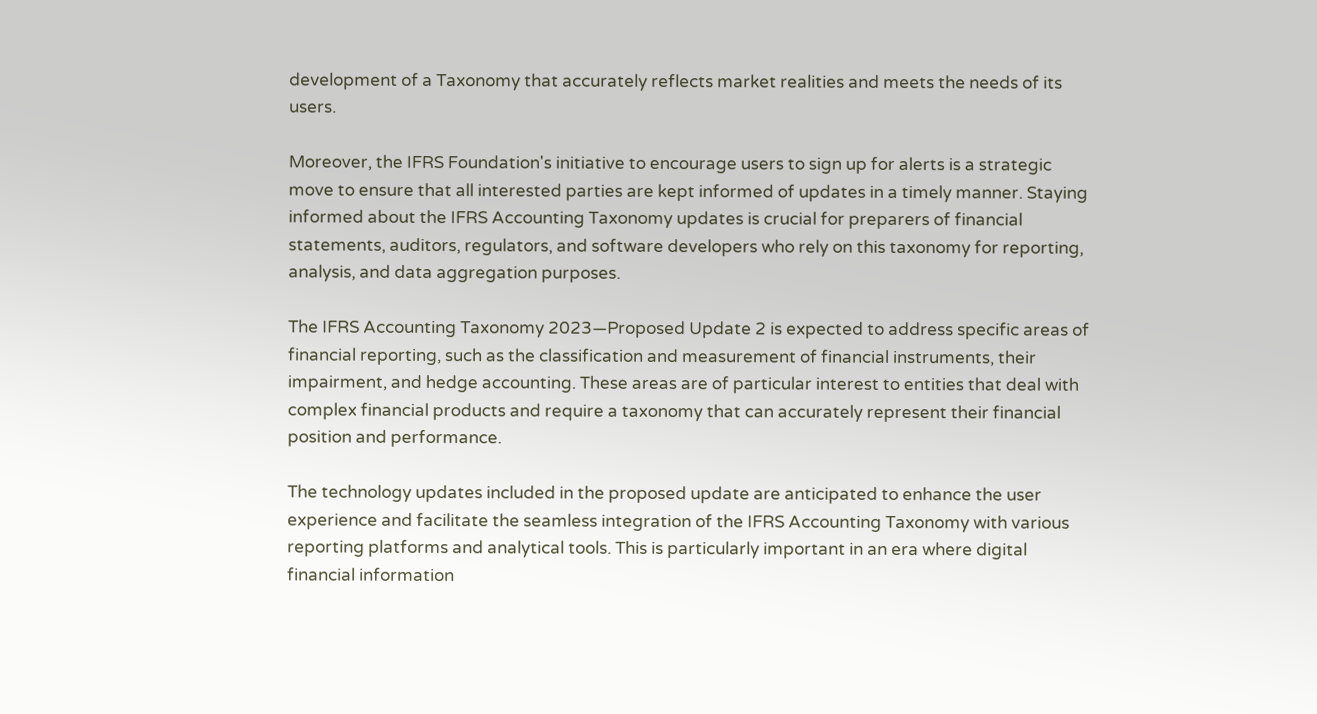development of a Taxonomy that accurately reflects market realities and meets the needs of its users.

Moreover, the IFRS Foundation's initiative to encourage users to sign up for alerts is a strategic move to ensure that all interested parties are kept informed of updates in a timely manner. Staying informed about the IFRS Accounting Taxonomy updates is crucial for preparers of financial statements, auditors, regulators, and software developers who rely on this taxonomy for reporting, analysis, and data aggregation purposes.

The IFRS Accounting Taxonomy 2023—Proposed Update 2 is expected to address specific areas of financial reporting, such as the classification and measurement of financial instruments, their impairment, and hedge accounting. These areas are of particular interest to entities that deal with complex financial products and require a taxonomy that can accurately represent their financial position and performance.

The technology updates included in the proposed update are anticipated to enhance the user experience and facilitate the seamless integration of the IFRS Accounting Taxonomy with various reporting platforms and analytical tools. This is particularly important in an era where digital financial information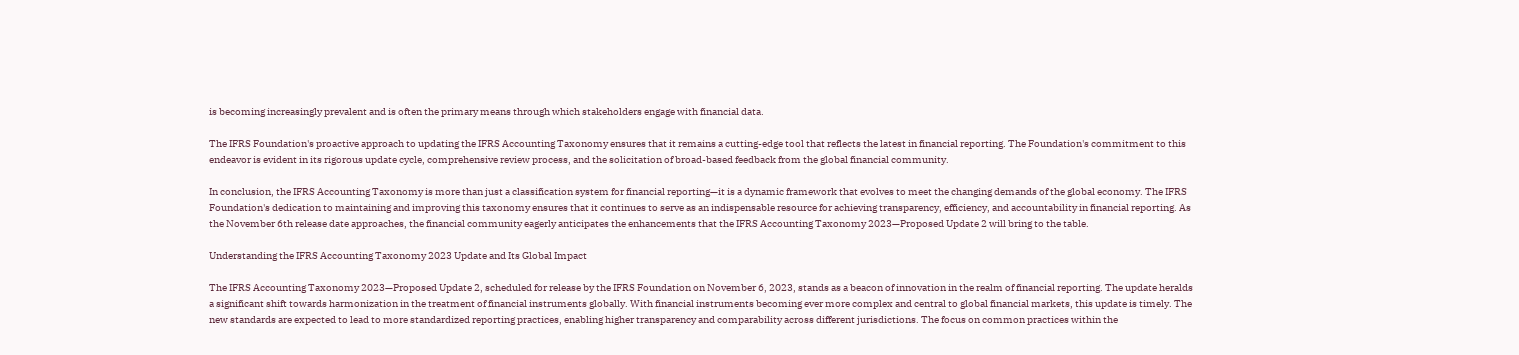is becoming increasingly prevalent and is often the primary means through which stakeholders engage with financial data.

The IFRS Foundation's proactive approach to updating the IFRS Accounting Taxonomy ensures that it remains a cutting-edge tool that reflects the latest in financial reporting. The Foundation's commitment to this endeavor is evident in its rigorous update cycle, comprehensive review process, and the solicitation of broad-based feedback from the global financial community.

In conclusion, the IFRS Accounting Taxonomy is more than just a classification system for financial reporting—it is a dynamic framework that evolves to meet the changing demands of the global economy. The IFRS Foundation's dedication to maintaining and improving this taxonomy ensures that it continues to serve as an indispensable resource for achieving transparency, efficiency, and accountability in financial reporting. As the November 6th release date approaches, the financial community eagerly anticipates the enhancements that the IFRS Accounting Taxonomy 2023—Proposed Update 2 will bring to the table.

Understanding the IFRS Accounting Taxonomy 2023 Update and Its Global Impact

The IFRS Accounting Taxonomy 2023—Proposed Update 2, scheduled for release by the IFRS Foundation on November 6, 2023, stands as a beacon of innovation in the realm of financial reporting. The update heralds a significant shift towards harmonization in the treatment of financial instruments globally. With financial instruments becoming ever more complex and central to global financial markets, this update is timely. The new standards are expected to lead to more standardized reporting practices, enabling higher transparency and comparability across different jurisdictions. The focus on common practices within the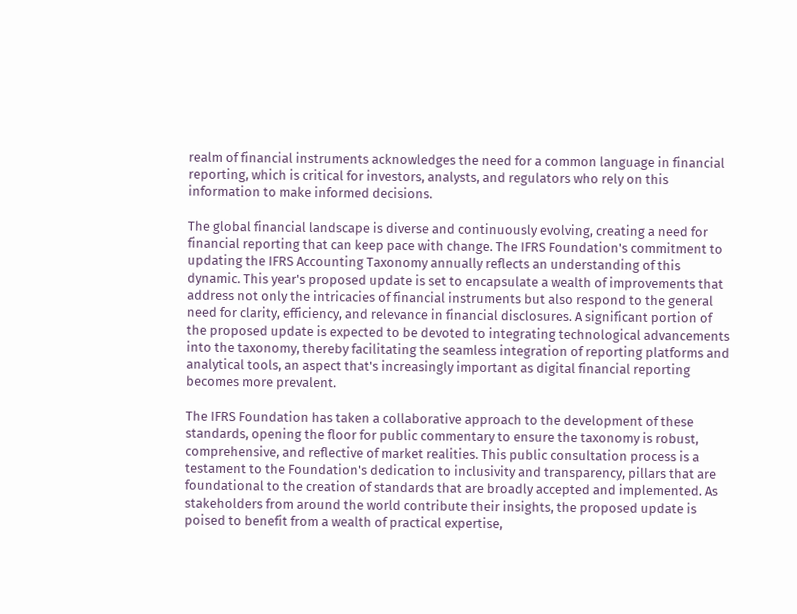realm of financial instruments acknowledges the need for a common language in financial reporting, which is critical for investors, analysts, and regulators who rely on this information to make informed decisions.

The global financial landscape is diverse and continuously evolving, creating a need for financial reporting that can keep pace with change. The IFRS Foundation's commitment to updating the IFRS Accounting Taxonomy annually reflects an understanding of this dynamic. This year's proposed update is set to encapsulate a wealth of improvements that address not only the intricacies of financial instruments but also respond to the general need for clarity, efficiency, and relevance in financial disclosures. A significant portion of the proposed update is expected to be devoted to integrating technological advancements into the taxonomy, thereby facilitating the seamless integration of reporting platforms and analytical tools, an aspect that's increasingly important as digital financial reporting becomes more prevalent.

The IFRS Foundation has taken a collaborative approach to the development of these standards, opening the floor for public commentary to ensure the taxonomy is robust, comprehensive, and reflective of market realities. This public consultation process is a testament to the Foundation's dedication to inclusivity and transparency, pillars that are foundational to the creation of standards that are broadly accepted and implemented. As stakeholders from around the world contribute their insights, the proposed update is poised to benefit from a wealth of practical expertise,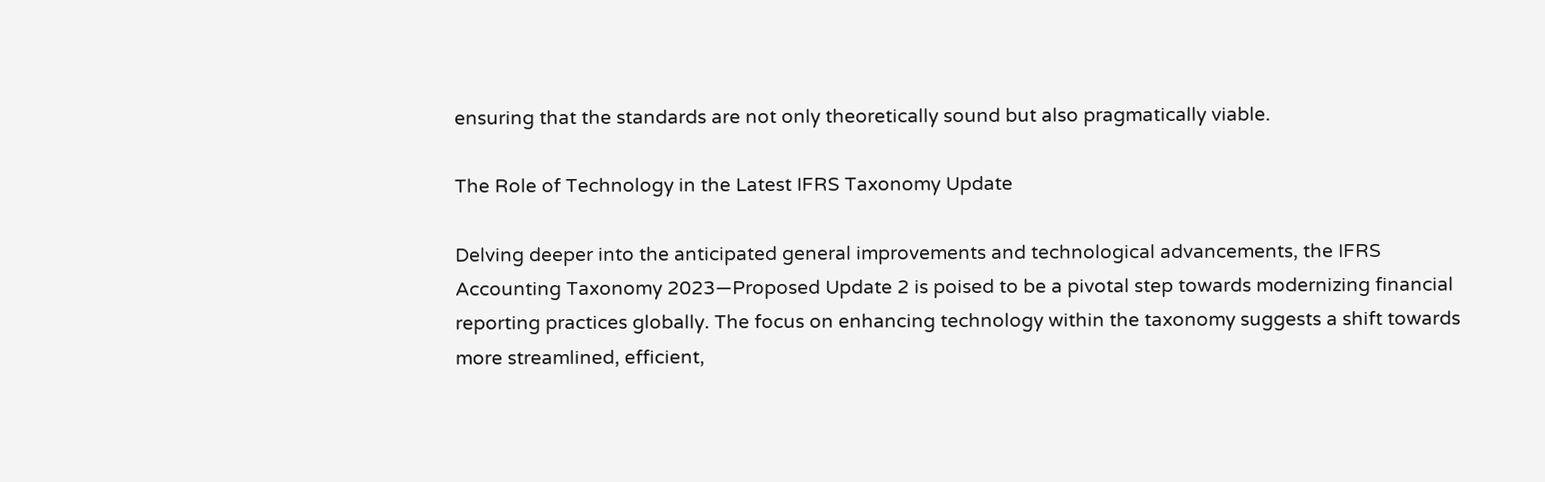ensuring that the standards are not only theoretically sound but also pragmatically viable.

The Role of Technology in the Latest IFRS Taxonomy Update

Delving deeper into the anticipated general improvements and technological advancements, the IFRS Accounting Taxonomy 2023—Proposed Update 2 is poised to be a pivotal step towards modernizing financial reporting practices globally. The focus on enhancing technology within the taxonomy suggests a shift towards more streamlined, efficient,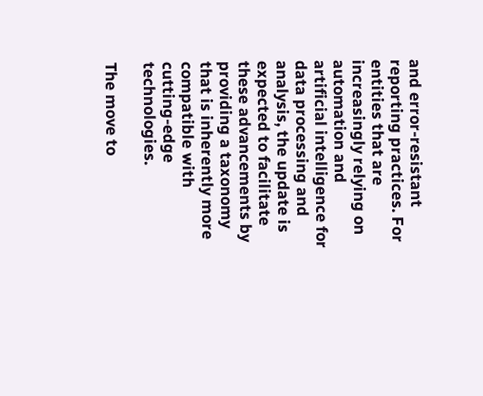and error-resistant reporting practices. For entities that are increasingly relying on automation and artificial intelligence for data processing and analysis, the update is expected to facilitate these advancements by providing a taxonomy that is inherently more compatible with cutting-edge technologies.

The move to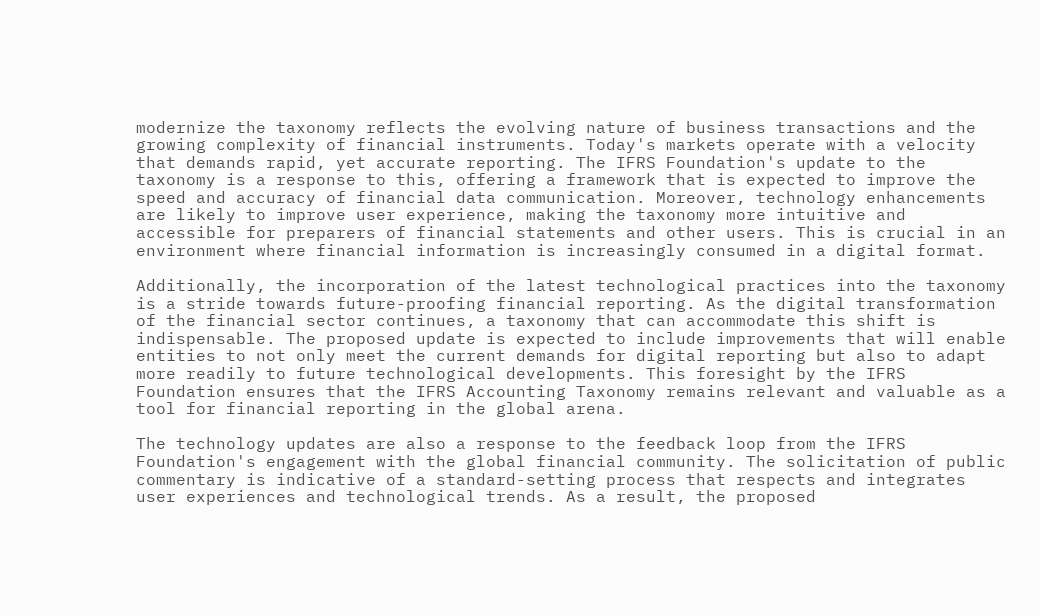modernize the taxonomy reflects the evolving nature of business transactions and the growing complexity of financial instruments. Today's markets operate with a velocity that demands rapid, yet accurate reporting. The IFRS Foundation's update to the taxonomy is a response to this, offering a framework that is expected to improve the speed and accuracy of financial data communication. Moreover, technology enhancements are likely to improve user experience, making the taxonomy more intuitive and accessible for preparers of financial statements and other users. This is crucial in an environment where financial information is increasingly consumed in a digital format.

Additionally, the incorporation of the latest technological practices into the taxonomy is a stride towards future-proofing financial reporting. As the digital transformation of the financial sector continues, a taxonomy that can accommodate this shift is indispensable. The proposed update is expected to include improvements that will enable entities to not only meet the current demands for digital reporting but also to adapt more readily to future technological developments. This foresight by the IFRS Foundation ensures that the IFRS Accounting Taxonomy remains relevant and valuable as a tool for financial reporting in the global arena.

The technology updates are also a response to the feedback loop from the IFRS Foundation's engagement with the global financial community. The solicitation of public commentary is indicative of a standard-setting process that respects and integrates user experiences and technological trends. As a result, the proposed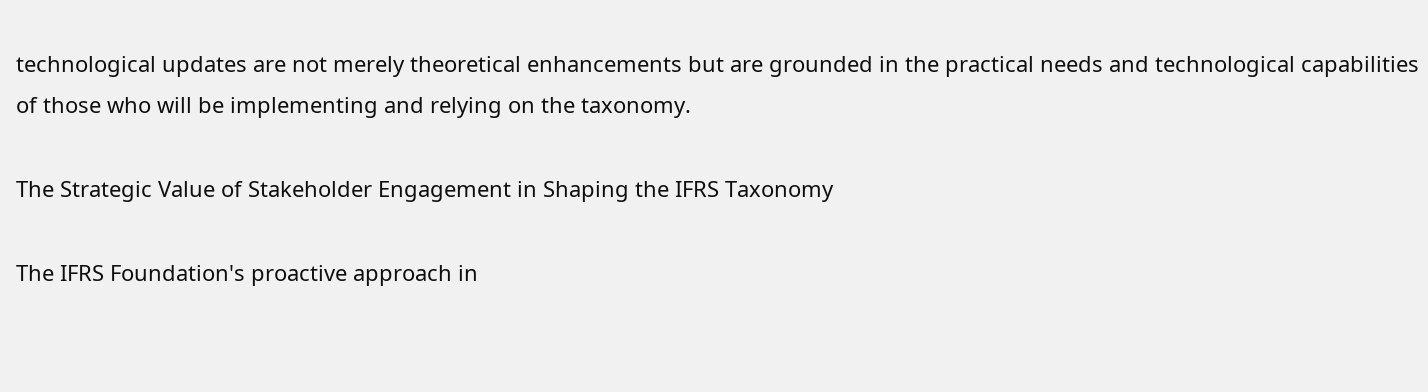technological updates are not merely theoretical enhancements but are grounded in the practical needs and technological capabilities of those who will be implementing and relying on the taxonomy.

The Strategic Value of Stakeholder Engagement in Shaping the IFRS Taxonomy

The IFRS Foundation's proactive approach in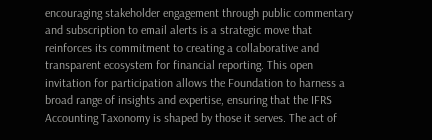encouraging stakeholder engagement through public commentary and subscription to email alerts is a strategic move that reinforces its commitment to creating a collaborative and transparent ecosystem for financial reporting. This open invitation for participation allows the Foundation to harness a broad range of insights and expertise, ensuring that the IFRS Accounting Taxonomy is shaped by those it serves. The act of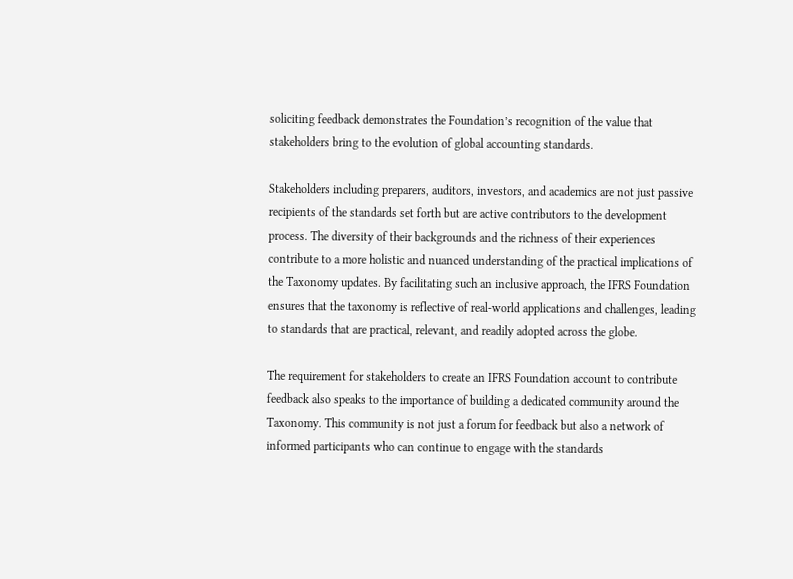soliciting feedback demonstrates the Foundation’s recognition of the value that stakeholders bring to the evolution of global accounting standards.

Stakeholders including preparers, auditors, investors, and academics are not just passive recipients of the standards set forth but are active contributors to the development process. The diversity of their backgrounds and the richness of their experiences contribute to a more holistic and nuanced understanding of the practical implications of the Taxonomy updates. By facilitating such an inclusive approach, the IFRS Foundation ensures that the taxonomy is reflective of real-world applications and challenges, leading to standards that are practical, relevant, and readily adopted across the globe.

The requirement for stakeholders to create an IFRS Foundation account to contribute feedback also speaks to the importance of building a dedicated community around the Taxonomy. This community is not just a forum for feedback but also a network of informed participants who can continue to engage with the standards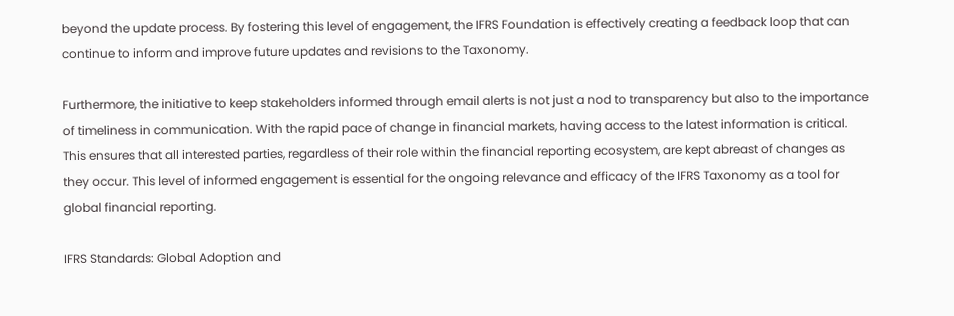beyond the update process. By fostering this level of engagement, the IFRS Foundation is effectively creating a feedback loop that can continue to inform and improve future updates and revisions to the Taxonomy.

Furthermore, the initiative to keep stakeholders informed through email alerts is not just a nod to transparency but also to the importance of timeliness in communication. With the rapid pace of change in financial markets, having access to the latest information is critical. This ensures that all interested parties, regardless of their role within the financial reporting ecosystem, are kept abreast of changes as they occur. This level of informed engagement is essential for the ongoing relevance and efficacy of the IFRS Taxonomy as a tool for global financial reporting.

IFRS Standards: Global Adoption and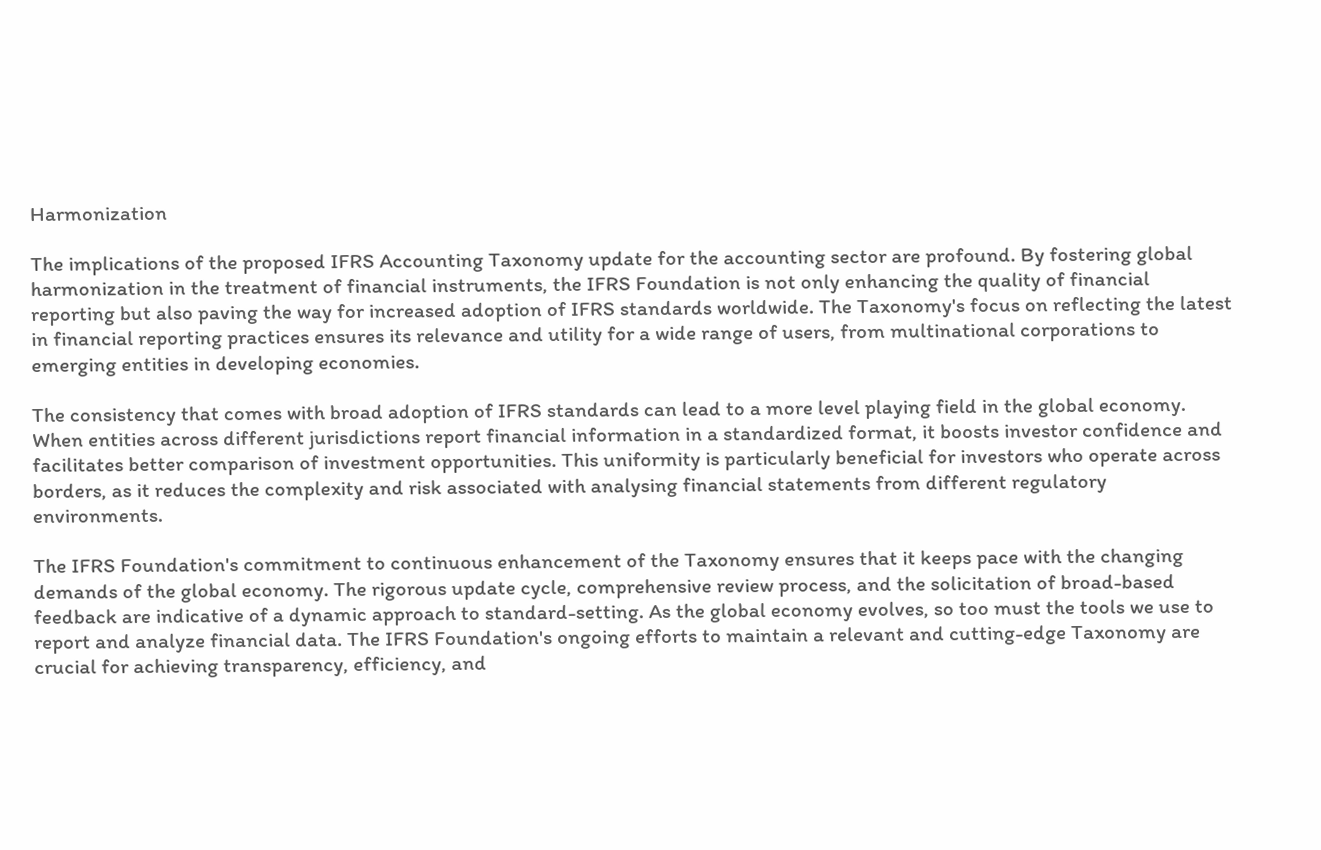Harmonization

The implications of the proposed IFRS Accounting Taxonomy update for the accounting sector are profound. By fostering global harmonization in the treatment of financial instruments, the IFRS Foundation is not only enhancing the quality of financial reporting but also paving the way for increased adoption of IFRS standards worldwide. The Taxonomy's focus on reflecting the latest in financial reporting practices ensures its relevance and utility for a wide range of users, from multinational corporations to emerging entities in developing economies.

The consistency that comes with broad adoption of IFRS standards can lead to a more level playing field in the global economy. When entities across different jurisdictions report financial information in a standardized format, it boosts investor confidence and facilitates better comparison of investment opportunities. This uniformity is particularly beneficial for investors who operate across borders, as it reduces the complexity and risk associated with analysing financial statements from different regulatory environments.

The IFRS Foundation's commitment to continuous enhancement of the Taxonomy ensures that it keeps pace with the changing demands of the global economy. The rigorous update cycle, comprehensive review process, and the solicitation of broad-based feedback are indicative of a dynamic approach to standard-setting. As the global economy evolves, so too must the tools we use to report and analyze financial data. The IFRS Foundation's ongoing efforts to maintain a relevant and cutting-edge Taxonomy are crucial for achieving transparency, efficiency, and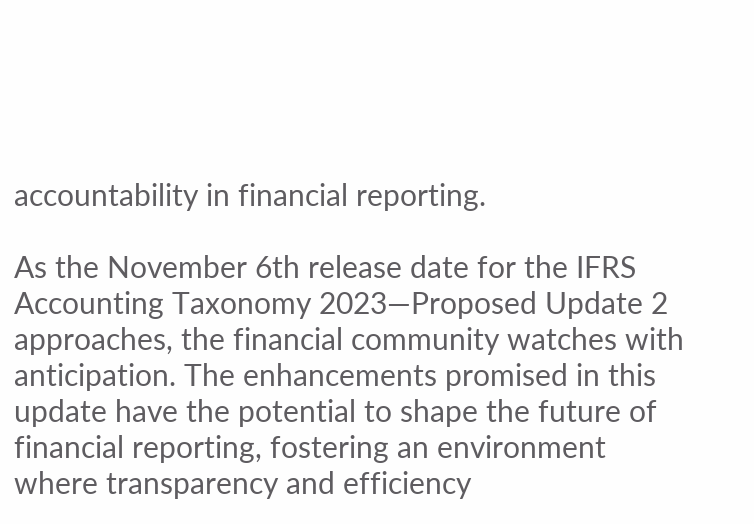accountability in financial reporting.

As the November 6th release date for the IFRS Accounting Taxonomy 2023—Proposed Update 2 approaches, the financial community watches with anticipation. The enhancements promised in this update have the potential to shape the future of financial reporting, fostering an environment where transparency and efficiency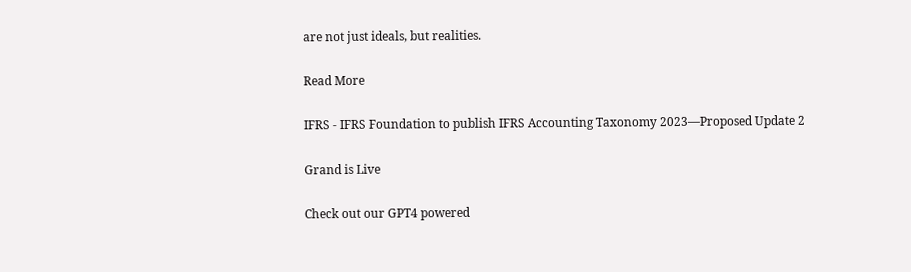are not just ideals, but realities.

Read More

IFRS - IFRS Foundation to publish IFRS Accounting Taxonomy 2023—Proposed Update 2

Grand is Live

Check out our GPT4 powered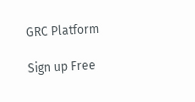GRC Platform

Sign up Free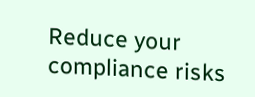Reduce your
compliance risks